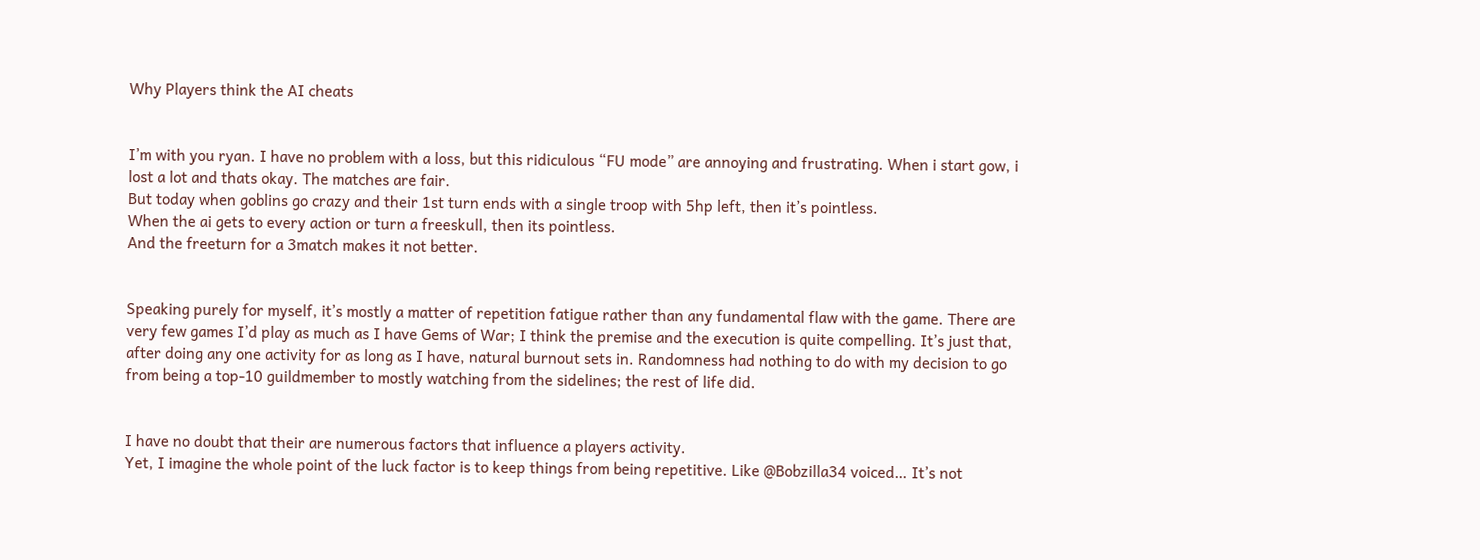Why Players think the AI cheats


I’m with you ryan. I have no problem with a loss, but this ridiculous “FU mode” are annoying and frustrating. When i start gow, i lost a lot and thats okay. The matches are fair.
But today when goblins go crazy and their 1st turn ends with a single troop with 5hp left, then it’s pointless.
When the ai gets to every action or turn a freeskull, then its pointless.
And the freeturn for a 3match makes it not better.


Speaking purely for myself, it’s mostly a matter of repetition fatigue rather than any fundamental flaw with the game. There are very few games I’d play as much as I have Gems of War; I think the premise and the execution is quite compelling. It’s just that, after doing any one activity for as long as I have, natural burnout sets in. Randomness had nothing to do with my decision to go from being a top-10 guildmember to mostly watching from the sidelines; the rest of life did.


I have no doubt that their are numerous factors that influence a players activity.
Yet, I imagine the whole point of the luck factor is to keep things from being repetitive. Like @Bobzilla34 voiced… It’s not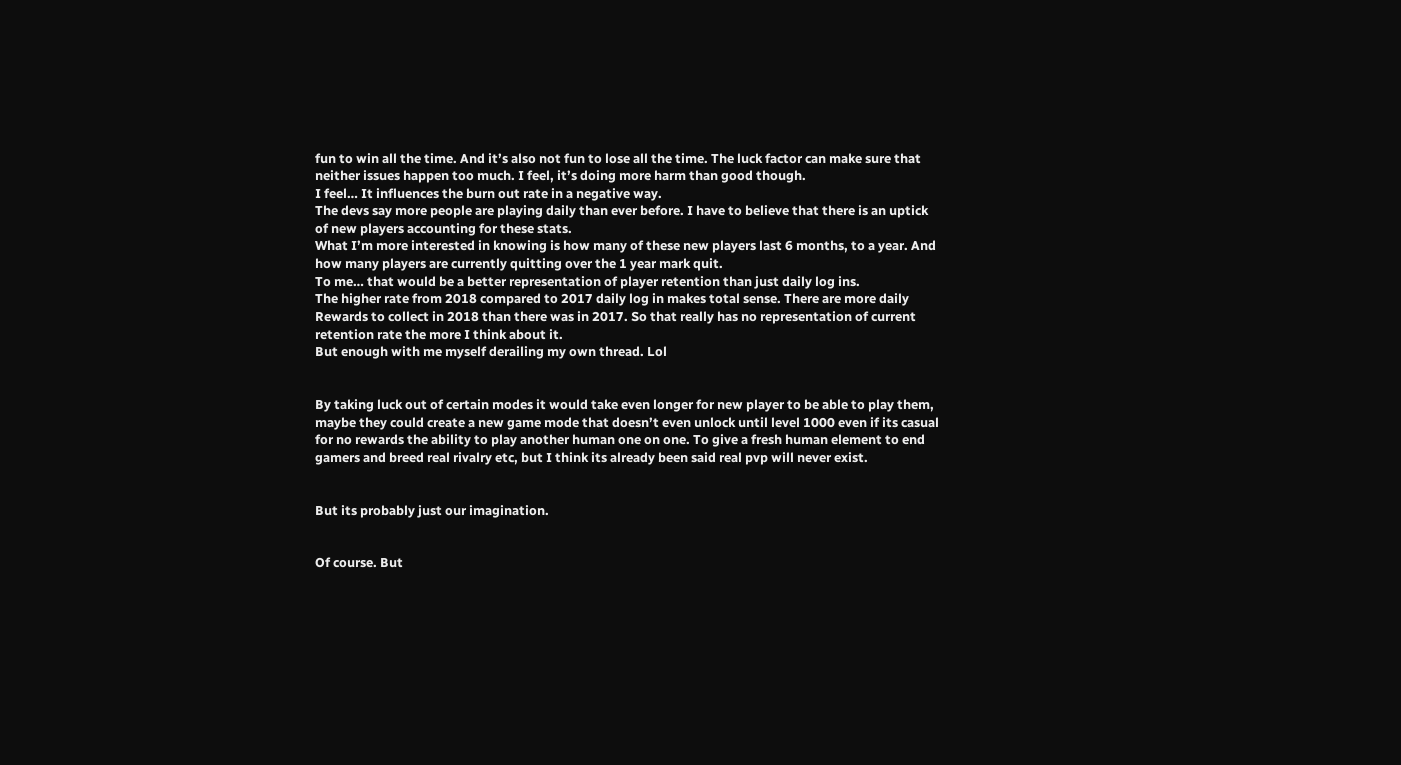fun to win all the time. And it’s also not fun to lose all the time. The luck factor can make sure that neither issues happen too much. I feel, it’s doing more harm than good though.
I feel… It influences the burn out rate in a negative way.
The devs say more people are playing daily than ever before. I have to believe that there is an uptick of new players accounting for these stats.
What I’m more interested in knowing is how many of these new players last 6 months, to a year. And how many players are currently quitting over the 1 year mark quit.
To me… that would be a better representation of player retention than just daily log ins.
The higher rate from 2018 compared to 2017 daily log in makes total sense. There are more daily Rewards to collect in 2018 than there was in 2017. So that really has no representation of current retention rate the more I think about it.
But enough with me myself derailing my own thread. Lol


By taking luck out of certain modes it would take even longer for new player to be able to play them, maybe they could create a new game mode that doesn’t even unlock until level 1000 even if its casual for no rewards the ability to play another human one on one. To give a fresh human element to end gamers and breed real rivalry etc, but I think its already been said real pvp will never exist.


But its probably just our imagination.


Of course. But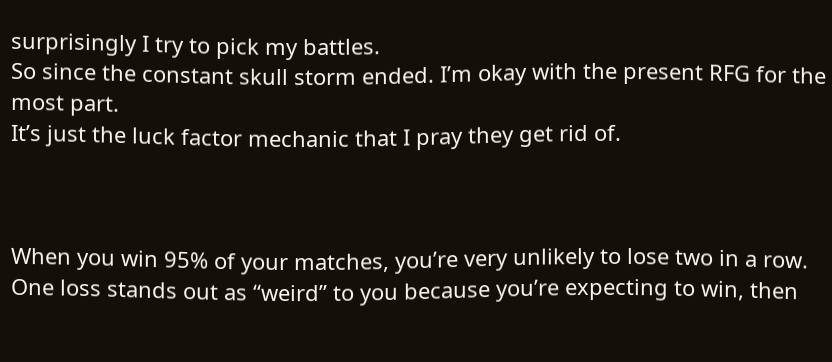surprisingly I try to pick my battles.
So since the constant skull storm ended. I’m okay with the present RFG for the most part.
It’s just the luck factor mechanic that I pray they get rid of.



When you win 95% of your matches, you’re very unlikely to lose two in a row. One loss stands out as “weird” to you because you’re expecting to win, then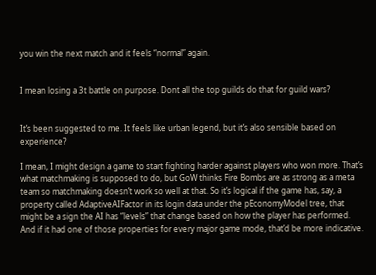you win the next match and it feels “normal” again.


I mean losing a 3t battle on purpose. Dont all the top guilds do that for guild wars?


It’s been suggested to me. It feels like urban legend, but it’s also sensible based on experience?

I mean, I might design a game to start fighting harder against players who won more. That’s what matchmaking is supposed to do, but GoW thinks Fire Bombs are as strong as a meta team so matchmaking doesn’t work so well at that. So it’s logical if the game has, say, a property called AdaptiveAIFactor in its login data under the pEconomyModel tree, that might be a sign the AI has “levels” that change based on how the player has performed. And if it had one of those properties for every major game mode, that’d be more indicative.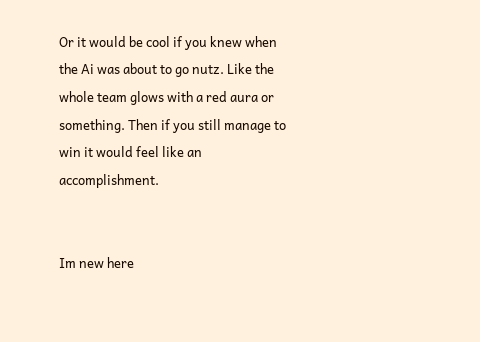Or it would be cool if you knew when the Ai was about to go nutz. Like the whole team glows with a red aura or something. Then if you still manage to win it would feel like an accomplishment.


Im new here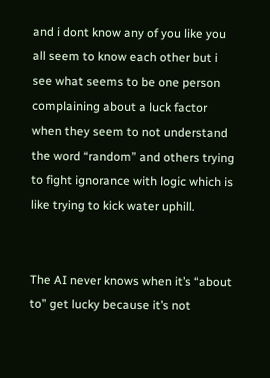and i dont know any of you like you all seem to know each other but i see what seems to be one person complaining about a luck factor when they seem to not understand the word “random” and others trying to fight ignorance with logic which is like trying to kick water uphill.


The AI never knows when it’s “about to” get lucky because it’s not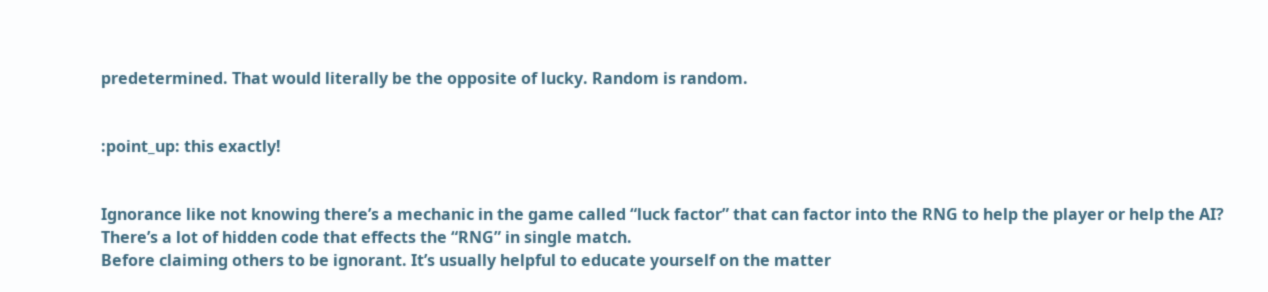predetermined. That would literally be the opposite of lucky. Random is random.


:point_up: this exactly!


Ignorance like not knowing there’s a mechanic in the game called “luck factor” that can factor into the RNG to help the player or help the AI?
There’s a lot of hidden code that effects the “RNG” in single match.
Before claiming others to be ignorant. It’s usually helpful to educate yourself on the matter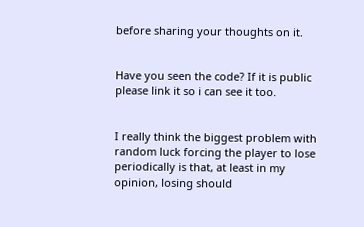before sharing your thoughts on it.


Have you seen the code? If it is public please link it so i can see it too.


I really think the biggest problem with random luck forcing the player to lose periodically is that, at least in my opinion, losing should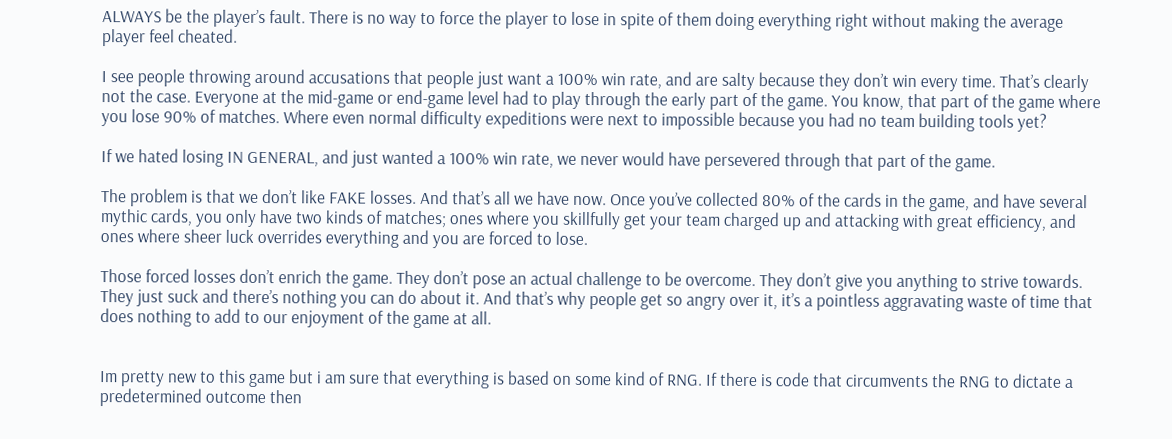ALWAYS be the player’s fault. There is no way to force the player to lose in spite of them doing everything right without making the average player feel cheated.

I see people throwing around accusations that people just want a 100% win rate, and are salty because they don’t win every time. That’s clearly not the case. Everyone at the mid-game or end-game level had to play through the early part of the game. You know, that part of the game where you lose 90% of matches. Where even normal difficulty expeditions were next to impossible because you had no team building tools yet?

If we hated losing IN GENERAL, and just wanted a 100% win rate, we never would have persevered through that part of the game.

The problem is that we don’t like FAKE losses. And that’s all we have now. Once you’ve collected 80% of the cards in the game, and have several mythic cards, you only have two kinds of matches; ones where you skillfully get your team charged up and attacking with great efficiency, and ones where sheer luck overrides everything and you are forced to lose.

Those forced losses don’t enrich the game. They don’t pose an actual challenge to be overcome. They don’t give you anything to strive towards. They just suck and there’s nothing you can do about it. And that’s why people get so angry over it, it’s a pointless aggravating waste of time that does nothing to add to our enjoyment of the game at all.


Im pretty new to this game but i am sure that everything is based on some kind of RNG. If there is code that circumvents the RNG to dictate a predetermined outcome then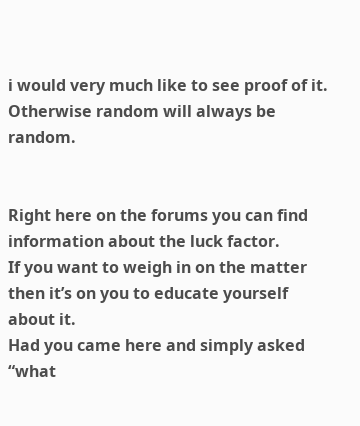i would very much like to see proof of it. Otherwise random will always be random.


Right here on the forums you can find information about the luck factor.
If you want to weigh in on the matter then it’s on you to educate yourself about it.
Had you came here and simply asked “what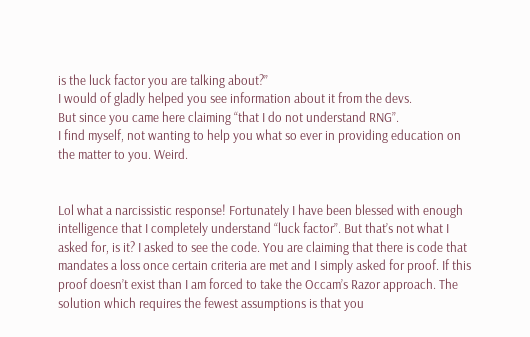is the luck factor you are talking about?”
I would of gladly helped you see information about it from the devs.
But since you came here claiming “that I do not understand RNG”.
I find myself, not wanting to help you what so ever in providing education on the matter to you. Weird.


Lol what a narcissistic response! Fortunately I have been blessed with enough intelligence that I completely understand “luck factor”. But that’s not what I asked for, is it? I asked to see the code. You are claiming that there is code that mandates a loss once certain criteria are met and I simply asked for proof. If this proof doesn’t exist than I am forced to take the Occam’s Razor approach. The solution which requires the fewest assumptions is that you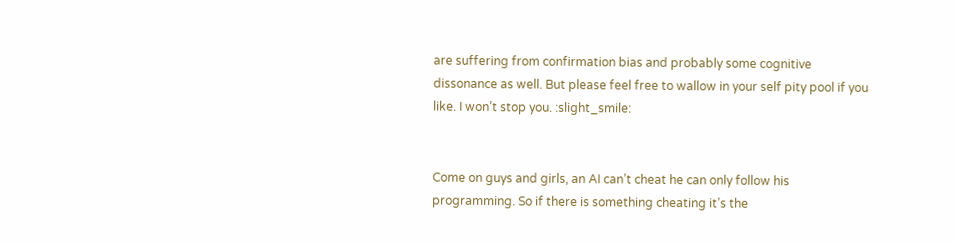are suffering from confirmation bias and probably some cognitive dissonance as well. But please feel free to wallow in your self pity pool if you like. I won’t stop you. :slight_smile:


Come on guys and girls, an AI can’t cheat he can only follow his programming. So if there is something cheating it’s the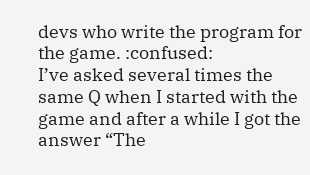devs who write the program for the game. :confused:
I’ve asked several times the same Q when I started with the game and after a while I got the answer “The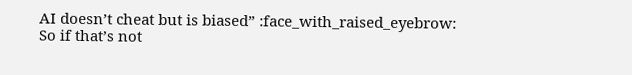AI doesn’t cheat but is biased” :face_with_raised_eyebrow:
So if that’s not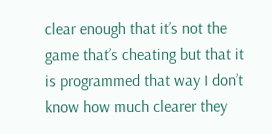clear enough that it’s not the game that’s cheating but that it is programmed that way I don’t know how much clearer they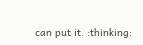can put it. :thinking: